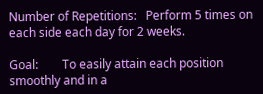Number of Repetitions:   Perform 5 times on each side each day for 2 weeks.

Goal:        To easily attain each position smoothly and in a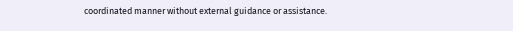coordinated manner without external guidance or assistance.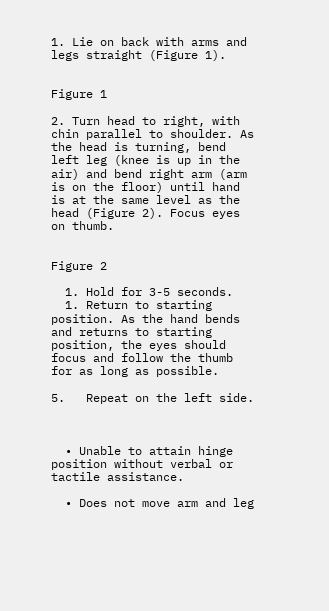1. Lie on back with arms and legs straight (Figure 1).


Figure 1

2. Turn head to right, with chin parallel to shoulder. As the head is turning, bend left leg (knee is up in the air) and bend right arm (arm is on the floor) until hand is at the same level as the head (Figure 2). Focus eyes on thumb.


Figure 2

  1. Hold for 3-5 seconds.
  1. Return to starting position. As the hand bends and returns to starting position, the eyes should focus and follow the thumb for as long as possible.

5.   Repeat on the left side.



  • Unable to attain hinge position without verbal or tactile assistance.

  • Does not move arm and leg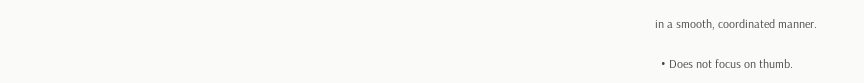in a smooth, coordinated manner.

  • Does not focus on thumb.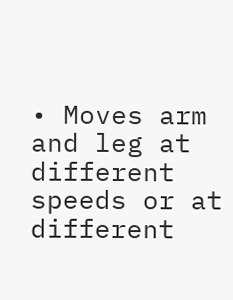• Moves arm and leg at different speeds or at different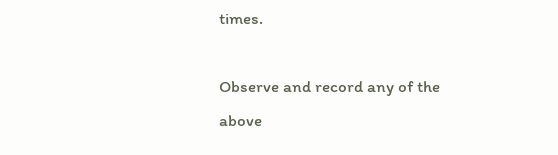times.

Observe and record any of the above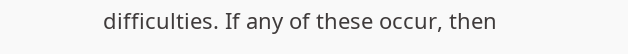difficulties. If any of these occur, then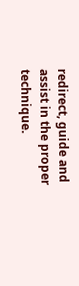redirect, guide and assist in the proper technique.